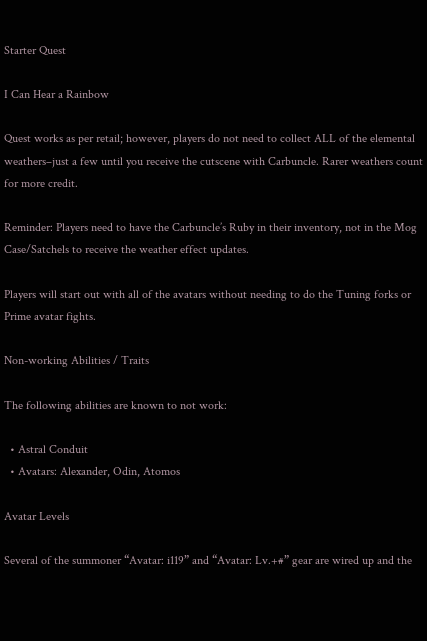Starter Quest

I Can Hear a Rainbow

Quest works as per retail; however, players do not need to collect ALL of the elemental weathers–just a few until you receive the cutscene with Carbuncle. Rarer weathers count for more credit.

Reminder: Players need to have the Carbuncle’s Ruby in their inventory, not in the Mog Case/Satchels to receive the weather effect updates.

Players will start out with all of the avatars without needing to do the Tuning forks or Prime avatar fights.

Non-working Abilities / Traits

The following abilities are known to not work:

  • Astral Conduit
  • Avatars: Alexander, Odin, Atomos

Avatar Levels

Several of the summoner “Avatar: i119” and “Avatar: Lv.+#” gear are wired up and the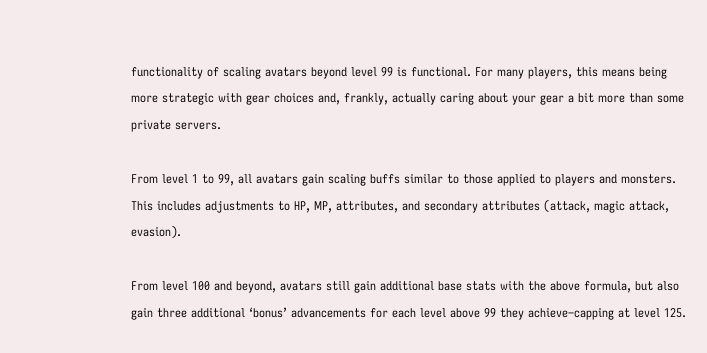functionality of scaling avatars beyond level 99 is functional. For many players, this means being more strategic with gear choices and, frankly, actually caring about your gear a bit more than some private servers.

From level 1 to 99, all avatars gain scaling buffs similar to those applied to players and monsters. This includes adjustments to HP, MP, attributes, and secondary attributes (attack, magic attack, evasion).

From level 100 and beyond, avatars still gain additional base stats with the above formula, but also gain three additional ‘bonus’ advancements for each level above 99 they achieve–capping at level 125.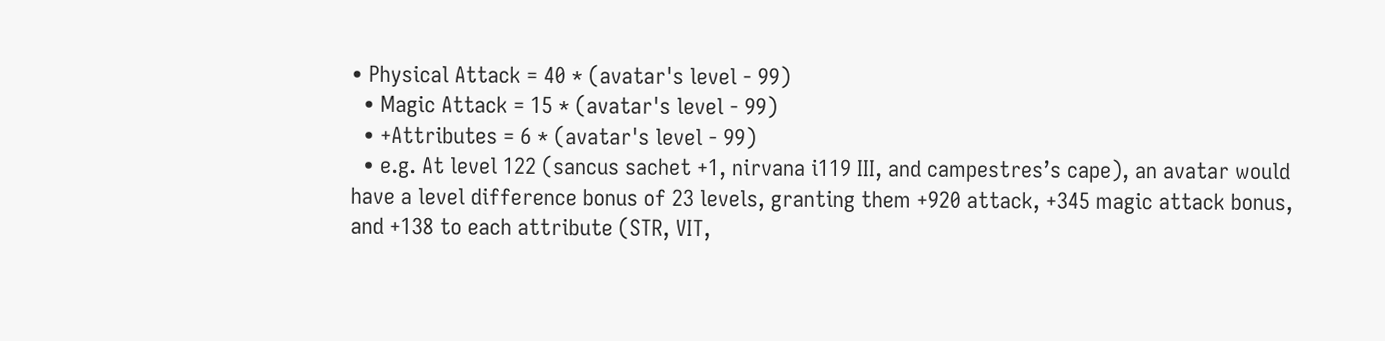• Physical Attack = 40 * (avatar's level - 99)
  • Magic Attack = 15 * (avatar's level - 99)
  • +Attributes = 6 * (avatar's level - 99)
  • e.g. At level 122 (sancus sachet +1, nirvana i119 III, and campestres’s cape), an avatar would have a level difference bonus of 23 levels, granting them +920 attack, +345 magic attack bonus, and +138 to each attribute (STR, VIT,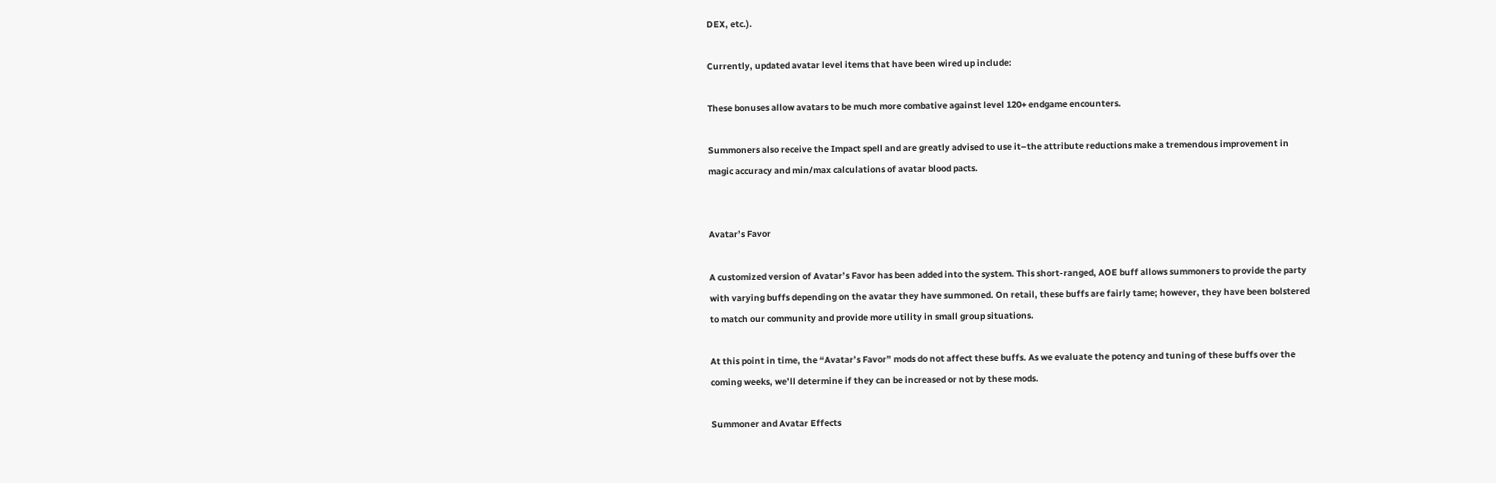DEX, etc.).

Currently, updated avatar level items that have been wired up include:

These bonuses allow avatars to be much more combative against level 120+ endgame encounters.

Summoners also receive the Impact spell and are greatly advised to use it–the attribute reductions make a tremendous improvement in magic accuracy and min/max calculations of avatar blood pacts.


Avatar’s Favor

A customized version of Avatar’s Favor has been added into the system. This short-ranged, AOE buff allows summoners to provide the party with varying buffs depending on the avatar they have summoned. On retail, these buffs are fairly tame; however, they have been bolstered to match our community and provide more utility in small group situations.

At this point in time, the “Avatar’s Favor” mods do not affect these buffs. As we evaluate the potency and tuning of these buffs over the coming weeks, we’ll determine if they can be increased or not by these mods.

Summoner and Avatar Effects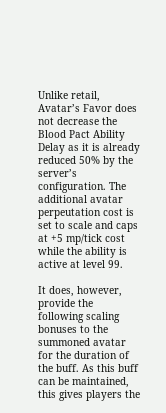Unlike retail, Avatar’s Favor does not decrease the Blood Pact Ability Delay as it is already reduced 50% by the server’s configuration. The additional avatar perpeutation cost is set to scale and caps at +5 mp/tick cost while the ability is active at level 99.

It does, however, provide the following scaling bonuses to the summoned avatar for the duration of the buff. As this buff can be maintained, this gives players the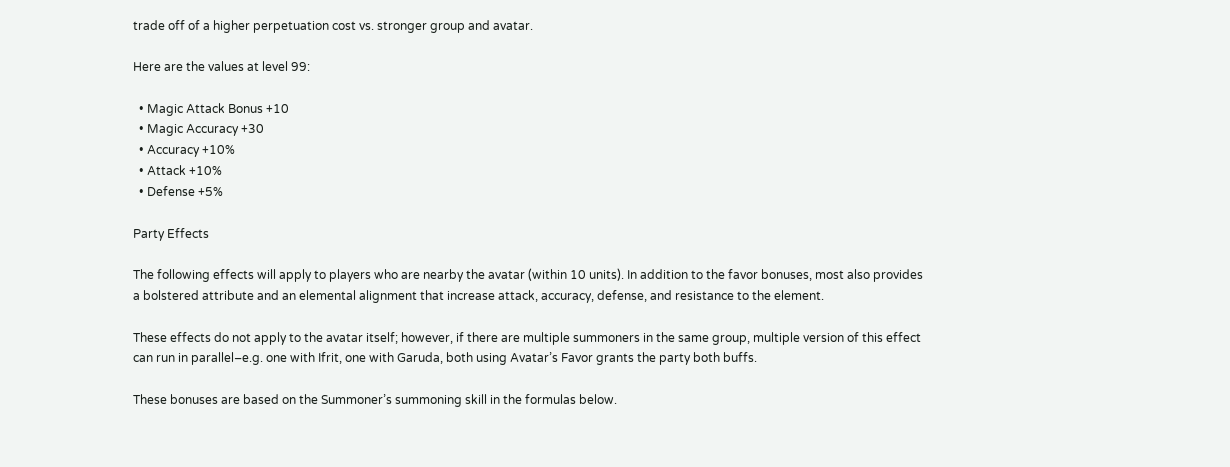trade off of a higher perpetuation cost vs. stronger group and avatar.

Here are the values at level 99:

  • Magic Attack Bonus +10
  • Magic Accuracy +30
  • Accuracy +10%
  • Attack +10%
  • Defense +5%

Party Effects

The following effects will apply to players who are nearby the avatar (within 10 units). In addition to the favor bonuses, most also provides a bolstered attribute and an elemental alignment that increase attack, accuracy, defense, and resistance to the element.

These effects do not apply to the avatar itself; however, if there are multiple summoners in the same group, multiple version of this effect can run in parallel–e.g. one with Ifrit, one with Garuda, both using Avatar’s Favor grants the party both buffs.

These bonuses are based on the Summoner’s summoning skill in the formulas below.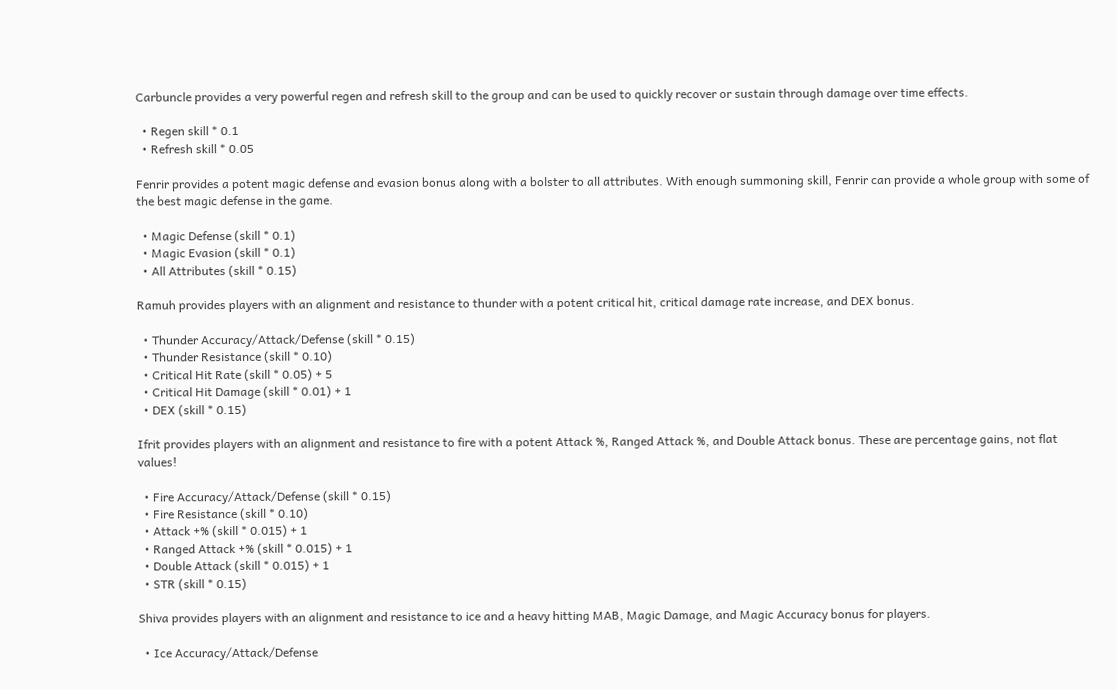Carbuncle provides a very powerful regen and refresh skill to the group and can be used to quickly recover or sustain through damage over time effects.

  • Regen skill * 0.1
  • Refresh skill * 0.05

Fenrir provides a potent magic defense and evasion bonus along with a bolster to all attributes. With enough summoning skill, Fenrir can provide a whole group with some of the best magic defense in the game.

  • Magic Defense (skill * 0.1)
  • Magic Evasion (skill * 0.1)
  • All Attributes (skill * 0.15)

Ramuh provides players with an alignment and resistance to thunder with a potent critical hit, critical damage rate increase, and DEX bonus.

  • Thunder Accuracy/Attack/Defense (skill * 0.15)
  • Thunder Resistance (skill * 0.10)
  • Critical Hit Rate (skill * 0.05) + 5
  • Critical Hit Damage (skill * 0.01) + 1
  • DEX (skill * 0.15)

Ifrit provides players with an alignment and resistance to fire with a potent Attack %, Ranged Attack %, and Double Attack bonus. These are percentage gains, not flat values!

  • Fire Accuracy/Attack/Defense (skill * 0.15)
  • Fire Resistance (skill * 0.10)
  • Attack +% (skill * 0.015) + 1
  • Ranged Attack +% (skill * 0.015) + 1
  • Double Attack (skill * 0.015) + 1
  • STR (skill * 0.15)

Shiva provides players with an alignment and resistance to ice and a heavy hitting MAB, Magic Damage, and Magic Accuracy bonus for players.

  • Ice Accuracy/Attack/Defense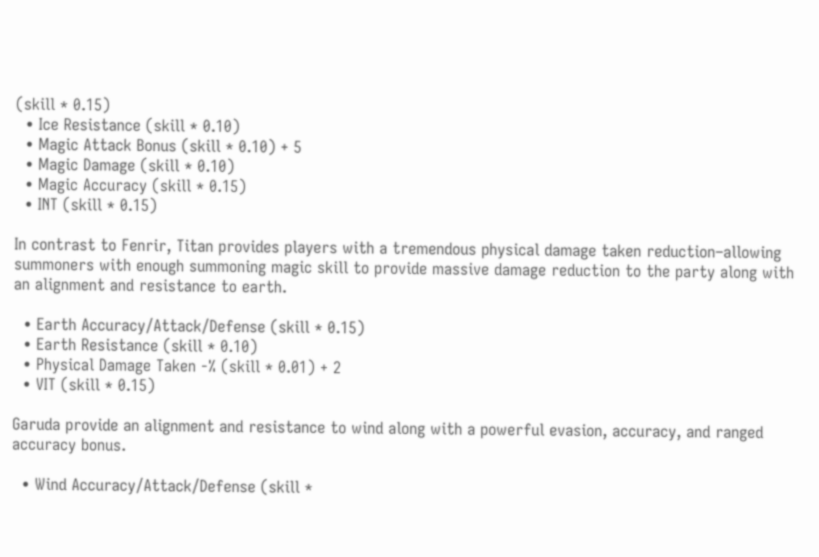(skill * 0.15)
  • Ice Resistance (skill * 0.10)
  • Magic Attack Bonus (skill * 0.10) + 5
  • Magic Damage (skill * 0.10)
  • Magic Accuracy (skill * 0.15)
  • INT (skill * 0.15)

In contrast to Fenrir, Titan provides players with a tremendous physical damage taken reduction–allowing summoners with enough summoning magic skill to provide massive damage reduction to the party along with an alignment and resistance to earth.

  • Earth Accuracy/Attack/Defense (skill * 0.15)
  • Earth Resistance (skill * 0.10)
  • Physical Damage Taken -% (skill * 0.01) + 2
  • VIT (skill * 0.15)

Garuda provide an alignment and resistance to wind along with a powerful evasion, accuracy, and ranged accuracy bonus.

  • Wind Accuracy/Attack/Defense (skill *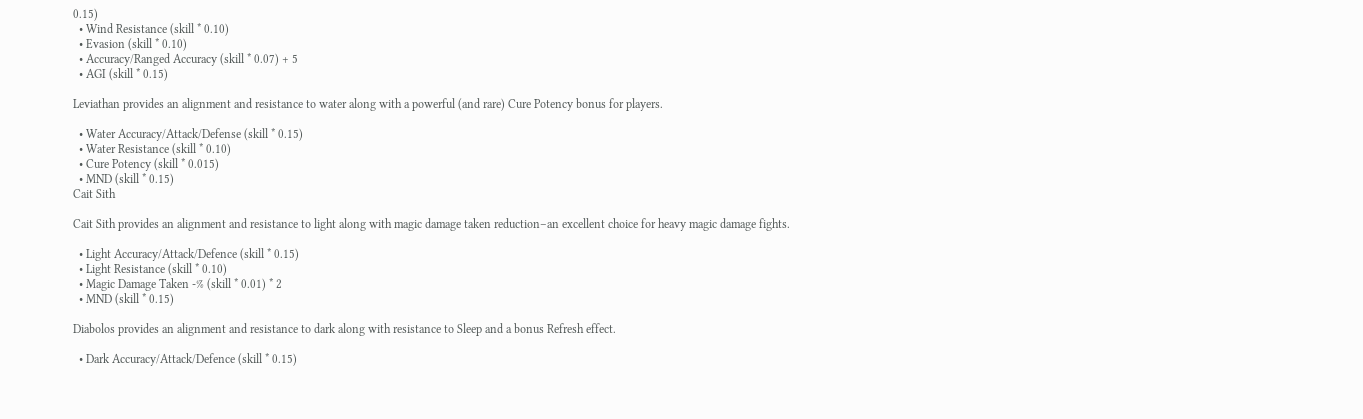0.15)
  • Wind Resistance (skill * 0.10)
  • Evasion (skill * 0.10)
  • Accuracy/Ranged Accuracy (skill * 0.07) + 5
  • AGI (skill * 0.15)

Leviathan provides an alignment and resistance to water along with a powerful (and rare) Cure Potency bonus for players.

  • Water Accuracy/Attack/Defense (skill * 0.15)
  • Water Resistance (skill * 0.10)
  • Cure Potency (skill * 0.015)
  • MND (skill * 0.15)
Cait Sith

Cait Sith provides an alignment and resistance to light along with magic damage taken reduction–an excellent choice for heavy magic damage fights.

  • Light Accuracy/Attack/Defence (skill * 0.15)
  • Light Resistance (skill * 0.10)
  • Magic Damage Taken -% (skill * 0.01) * 2
  • MND (skill * 0.15)

Diabolos provides an alignment and resistance to dark along with resistance to Sleep and a bonus Refresh effect.

  • Dark Accuracy/Attack/Defence (skill * 0.15)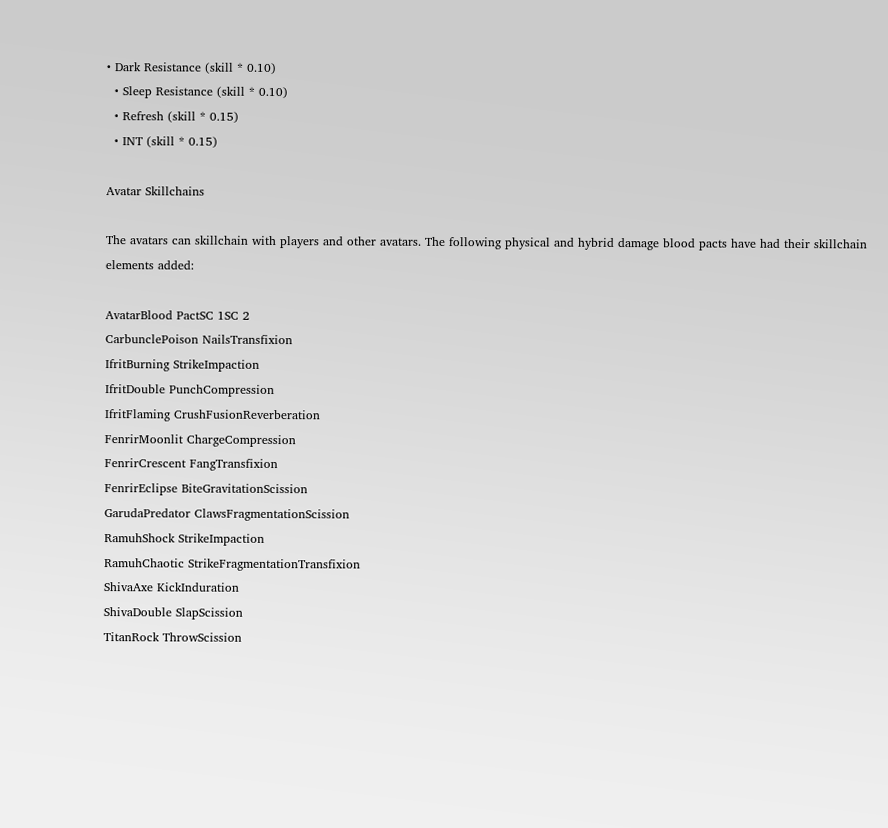• Dark Resistance (skill * 0.10)
  • Sleep Resistance (skill * 0.10)
  • Refresh (skill * 0.15)
  • INT (skill * 0.15)

Avatar Skillchains

The avatars can skillchain with players and other avatars. The following physical and hybrid damage blood pacts have had their skillchain elements added:

AvatarBlood PactSC 1SC 2
CarbunclePoison NailsTransfixion
IfritBurning StrikeImpaction
IfritDouble PunchCompression
IfritFlaming CrushFusionReverberation
FenrirMoonlit ChargeCompression
FenrirCrescent FangTransfixion
FenrirEclipse BiteGravitationScission
GarudaPredator ClawsFragmentationScission
RamuhShock StrikeImpaction
RamuhChaotic StrikeFragmentationTransfixion
ShivaAxe KickInduration
ShivaDouble SlapScission
TitanRock ThrowScission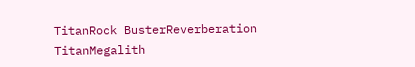TitanRock BusterReverberation
TitanMegalith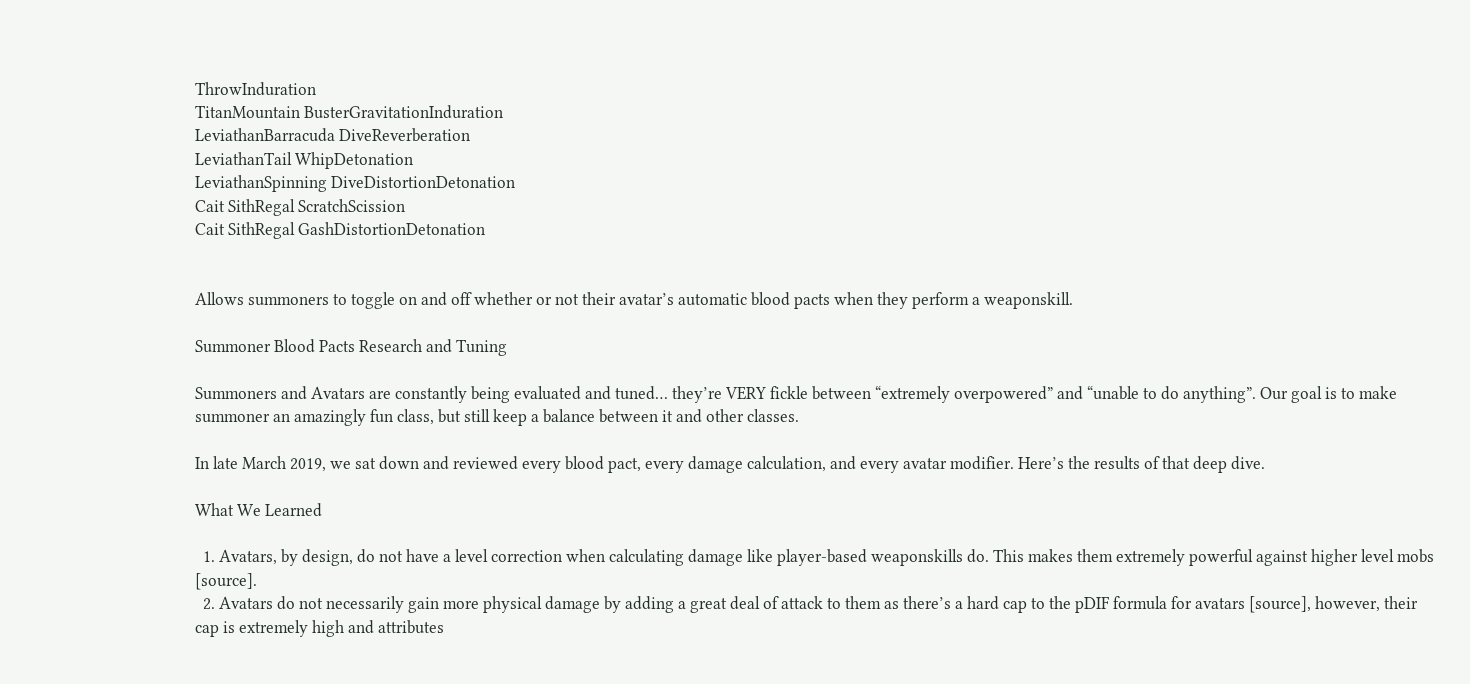ThrowInduration
TitanMountain BusterGravitationInduration
LeviathanBarracuda DiveReverberation
LeviathanTail WhipDetonation
LeviathanSpinning DiveDistortionDetonation
Cait SithRegal ScratchScission
Cait SithRegal GashDistortionDetonation


Allows summoners to toggle on and off whether or not their avatar’s automatic blood pacts when they perform a weaponskill.

Summoner Blood Pacts Research and Tuning

Summoners and Avatars are constantly being evaluated and tuned… they’re VERY fickle between “extremely overpowered” and “unable to do anything”. Our goal is to make summoner an amazingly fun class, but still keep a balance between it and other classes.

In late March 2019, we sat down and reviewed every blood pact, every damage calculation, and every avatar modifier. Here’s the results of that deep dive.

What We Learned

  1. Avatars, by design, do not have a level correction when calculating damage like player-based weaponskills do. This makes them extremely powerful against higher level mobs [source].
  2. Avatars do not necessarily gain more physical damage by adding a great deal of attack to them as there’s a hard cap to the pDIF formula for avatars [source], however, their cap is extremely high and attributes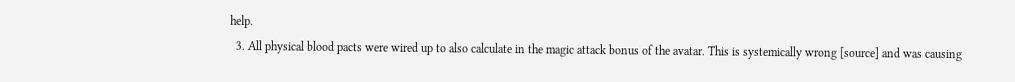help.
  3. All physical blood pacts were wired up to also calculate in the magic attack bonus of the avatar. This is systemically wrong [source] and was causing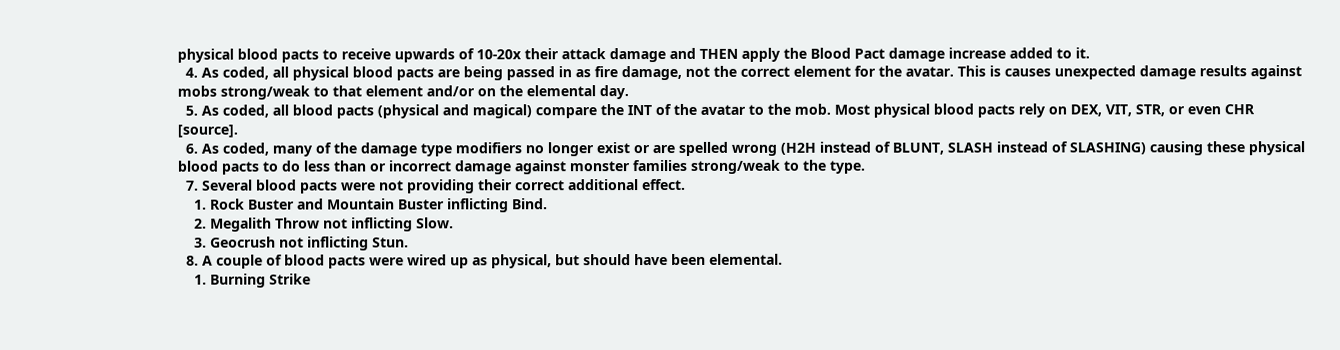physical blood pacts to receive upwards of 10-20x their attack damage and THEN apply the Blood Pact damage increase added to it.
  4. As coded, all physical blood pacts are being passed in as fire damage, not the correct element for the avatar. This is causes unexpected damage results against mobs strong/weak to that element and/or on the elemental day.
  5. As coded, all blood pacts (physical and magical) compare the INT of the avatar to the mob. Most physical blood pacts rely on DEX, VIT, STR, or even CHR [source].
  6. As coded, many of the damage type modifiers no longer exist or are spelled wrong (H2H instead of BLUNT, SLASH instead of SLASHING) causing these physical blood pacts to do less than or incorrect damage against monster families strong/weak to the type.
  7. Several blood pacts were not providing their correct additional effect.
    1. Rock Buster and Mountain Buster inflicting Bind.
    2. Megalith Throw not inflicting Slow.
    3. Geocrush not inflicting Stun.
  8. A couple of blood pacts were wired up as physical, but should have been elemental.
    1. Burning Strike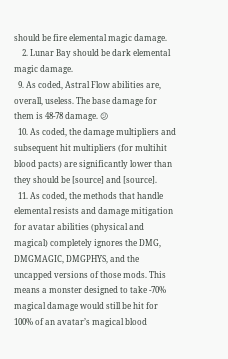should be fire elemental magic damage.
    2. Lunar Bay should be dark elemental magic damage.
  9. As coded, Astral Flow abilities are, overall, useless. The base damage for them is 48-78 damage. 😕
  10. As coded, the damage multipliers and subsequent hit multipliers (for multihit blood pacts) are significantly lower than they should be [source] and [source].
  11. As coded, the methods that handle elemental resists and damage mitigation for avatar abilities (physical and magical) completely ignores the DMG, DMGMAGIC, DMGPHYS, and the uncapped versions of those mods. This means a monster designed to take -70% magical damage would still be hit for 100% of an avatar’s magical blood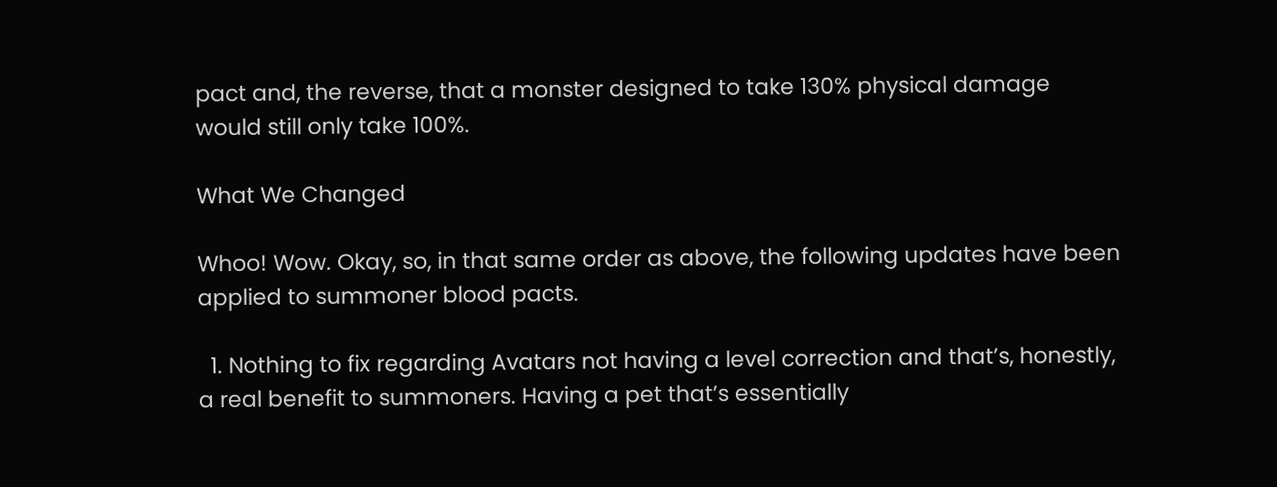pact and, the reverse, that a monster designed to take 130% physical damage would still only take 100%.

What We Changed

Whoo! Wow. Okay, so, in that same order as above, the following updates have been applied to summoner blood pacts.

  1. Nothing to fix regarding Avatars not having a level correction and that’s, honestly, a real benefit to summoners. Having a pet that’s essentially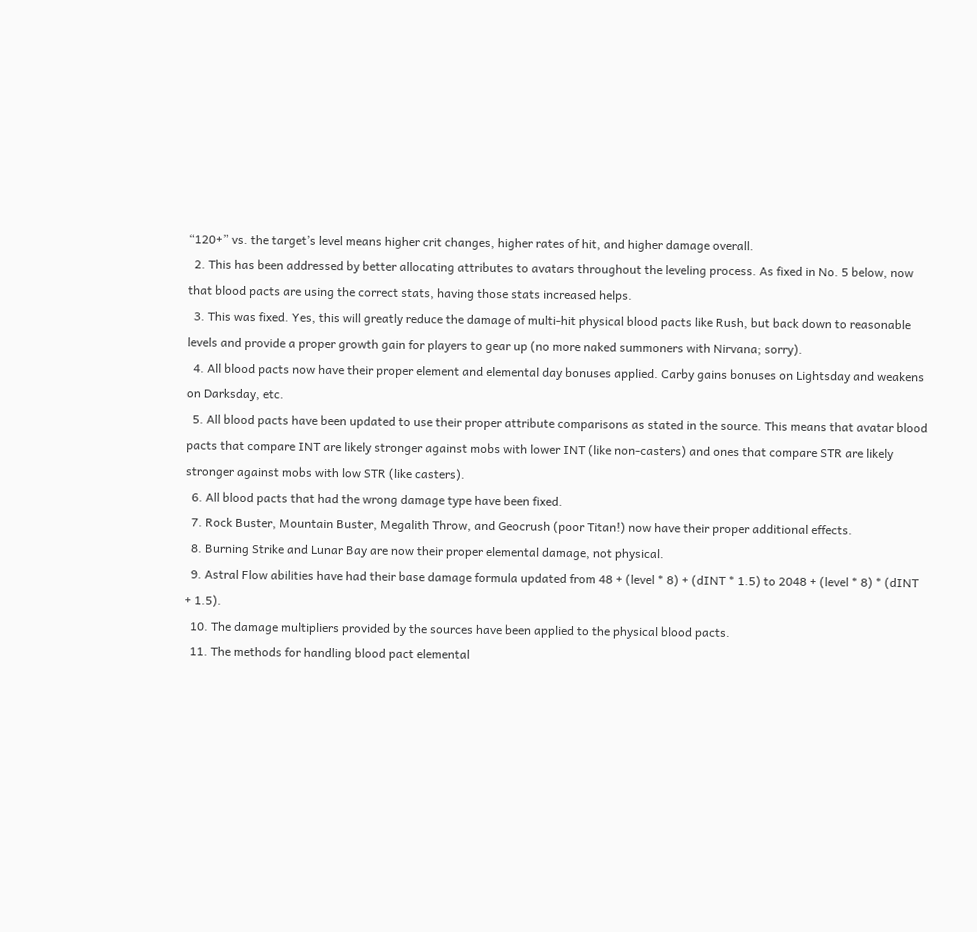“120+” vs. the target’s level means higher crit changes, higher rates of hit, and higher damage overall.
  2. This has been addressed by better allocating attributes to avatars throughout the leveling process. As fixed in No. 5 below, now that blood pacts are using the correct stats, having those stats increased helps.
  3. This was fixed. Yes, this will greatly reduce the damage of multi-hit physical blood pacts like Rush, but back down to reasonable levels and provide a proper growth gain for players to gear up (no more naked summoners with Nirvana; sorry).
  4. All blood pacts now have their proper element and elemental day bonuses applied. Carby gains bonuses on Lightsday and weakens on Darksday, etc.
  5. All blood pacts have been updated to use their proper attribute comparisons as stated in the source. This means that avatar blood pacts that compare INT are likely stronger against mobs with lower INT (like non-casters) and ones that compare STR are likely stronger against mobs with low STR (like casters).
  6. All blood pacts that had the wrong damage type have been fixed.
  7. Rock Buster, Mountain Buster, Megalith Throw, and Geocrush (poor Titan!) now have their proper additional effects.
  8. Burning Strike and Lunar Bay are now their proper elemental damage, not physical.
  9. Astral Flow abilities have had their base damage formula updated from 48 + (level * 8) + (dINT * 1.5) to 2048 + (level * 8) * (dINT + 1.5).
  10. The damage multipliers provided by the sources have been applied to the physical blood pacts.
  11. The methods for handling blood pact elemental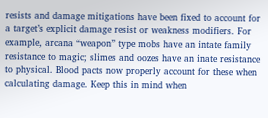resists and damage mitigations have been fixed to account for a target’s explicit damage resist or weakness modifiers. For example, arcana “weapon” type mobs have an intate family resistance to magic; slimes and oozes have an inate resistance to physical. Blood pacts now properly account for these when calculating damage. Keep this in mind when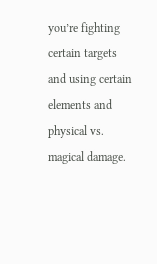you’re fighting certain targets and using certain elements and physical vs. magical damage.